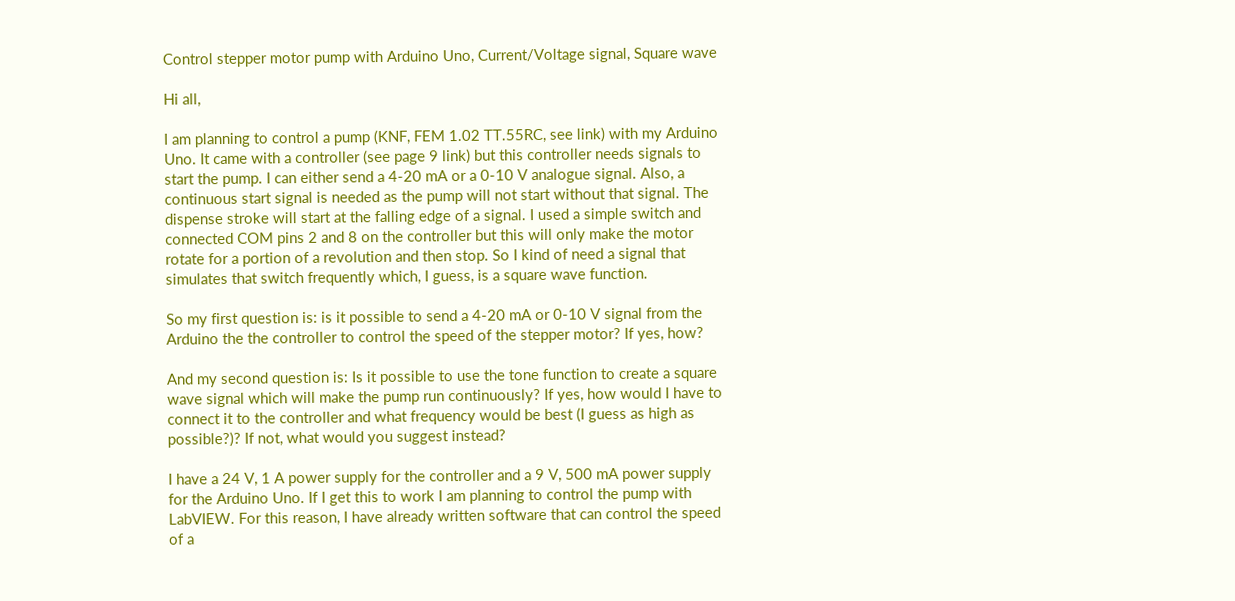Control stepper motor pump with Arduino Uno, Current/Voltage signal, Square wave

Hi all,

I am planning to control a pump (KNF, FEM 1.02 TT.55RC, see link) with my Arduino Uno. It came with a controller (see page 9 link) but this controller needs signals to start the pump. I can either send a 4-20 mA or a 0-10 V analogue signal. Also, a continuous start signal is needed as the pump will not start without that signal. The dispense stroke will start at the falling edge of a signal. I used a simple switch and connected COM pins 2 and 8 on the controller but this will only make the motor rotate for a portion of a revolution and then stop. So I kind of need a signal that simulates that switch frequently which, I guess, is a square wave function.

So my first question is: is it possible to send a 4-20 mA or 0-10 V signal from the Arduino the the controller to control the speed of the stepper motor? If yes, how?

And my second question is: Is it possible to use the tone function to create a square wave signal which will make the pump run continuously? If yes, how would I have to connect it to the controller and what frequency would be best (I guess as high as possible?)? If not, what would you suggest instead?

I have a 24 V, 1 A power supply for the controller and a 9 V, 500 mA power supply for the Arduino Uno. If I get this to work I am planning to control the pump with LabVIEW. For this reason, I have already written software that can control the speed of a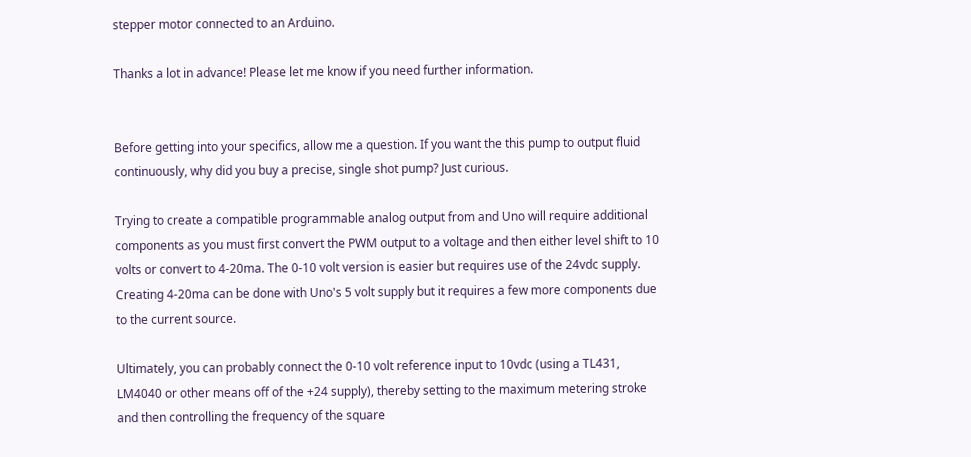stepper motor connected to an Arduino.

Thanks a lot in advance! Please let me know if you need further information.


Before getting into your specifics, allow me a question. If you want the this pump to output fluid continuously, why did you buy a precise, single shot pump? Just curious.

Trying to create a compatible programmable analog output from and Uno will require additional components as you must first convert the PWM output to a voltage and then either level shift to 10 volts or convert to 4-20ma. The 0-10 volt version is easier but requires use of the 24vdc supply. Creating 4-20ma can be done with Uno's 5 volt supply but it requires a few more components due to the current source.

Ultimately, you can probably connect the 0-10 volt reference input to 10vdc (using a TL431, LM4040 or other means off of the +24 supply), thereby setting to the maximum metering stroke and then controlling the frequency of the square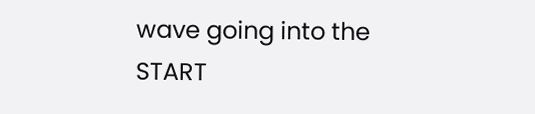wave going into the START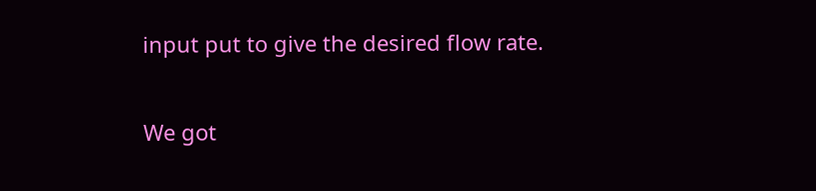input put to give the desired flow rate.

We got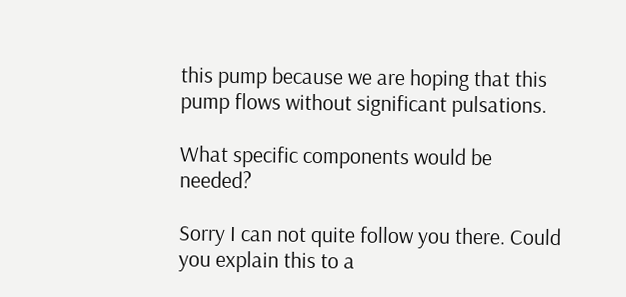this pump because we are hoping that this pump flows without significant pulsations.

What specific components would be needed?

Sorry I can not quite follow you there. Could you explain this to a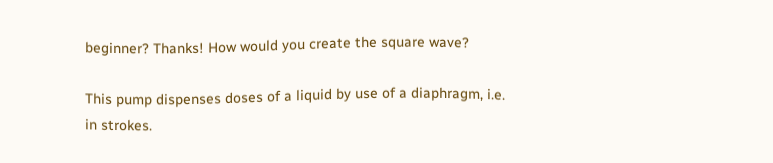beginner? Thanks! How would you create the square wave?

This pump dispenses doses of a liquid by use of a diaphragm, i.e. in strokes.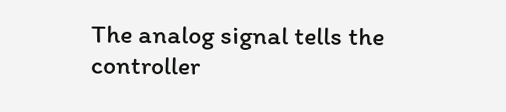The analog signal tells the controller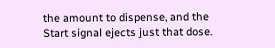the amount to dispense, and the Start signal ejects just that dose.